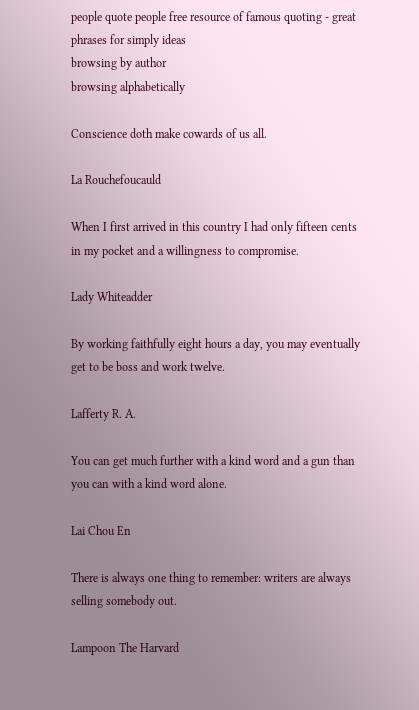people quote people free resource of famous quoting - great phrases for simply ideas
browsing by author
browsing alphabetically

Conscience doth make cowards of us all.

La Rouchefoucauld

When I first arrived in this country I had only fifteen cents in my pocket and a willingness to compromise.

Lady Whiteadder

By working faithfully eight hours a day, you may eventually get to be boss and work twelve.

Lafferty R. A.

You can get much further with a kind word and a gun than you can with a kind word alone.

Lai Chou En

There is always one thing to remember: writers are always selling somebody out.

Lampoon The Harvard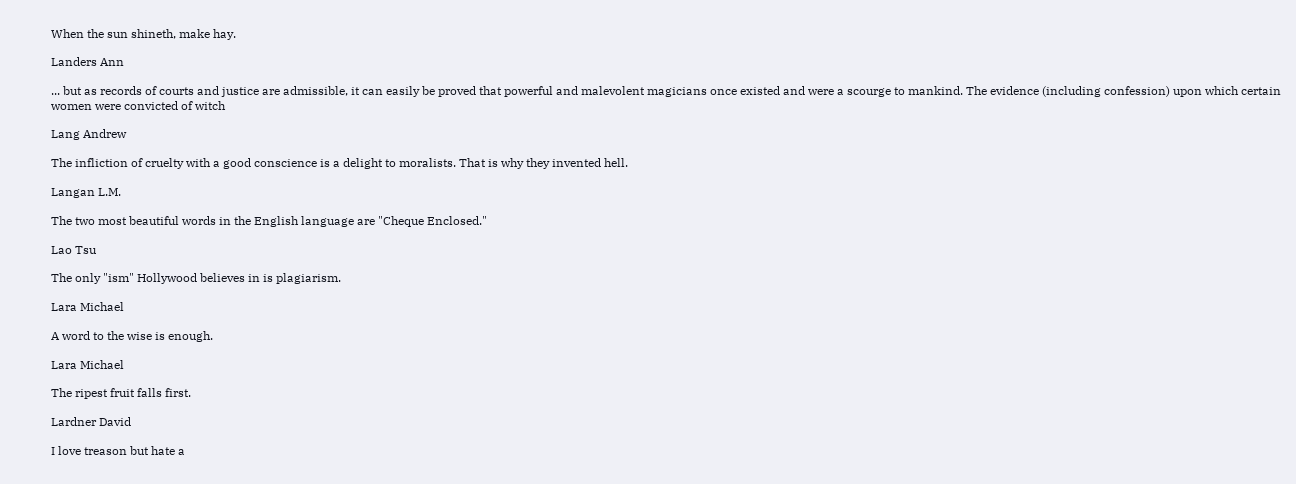When the sun shineth, make hay.

Landers Ann

... but as records of courts and justice are admissible, it can easily be proved that powerful and malevolent magicians once existed and were a scourge to mankind. The evidence (including confession) upon which certain women were convicted of witch

Lang Andrew

The infliction of cruelty with a good conscience is a delight to moralists. That is why they invented hell.

Langan L.M.

The two most beautiful words in the English language are "Cheque Enclosed."

Lao Tsu

The only "ism" Hollywood believes in is plagiarism.

Lara Michael

A word to the wise is enough.

Lara Michael

The ripest fruit falls first.

Lardner David

I love treason but hate a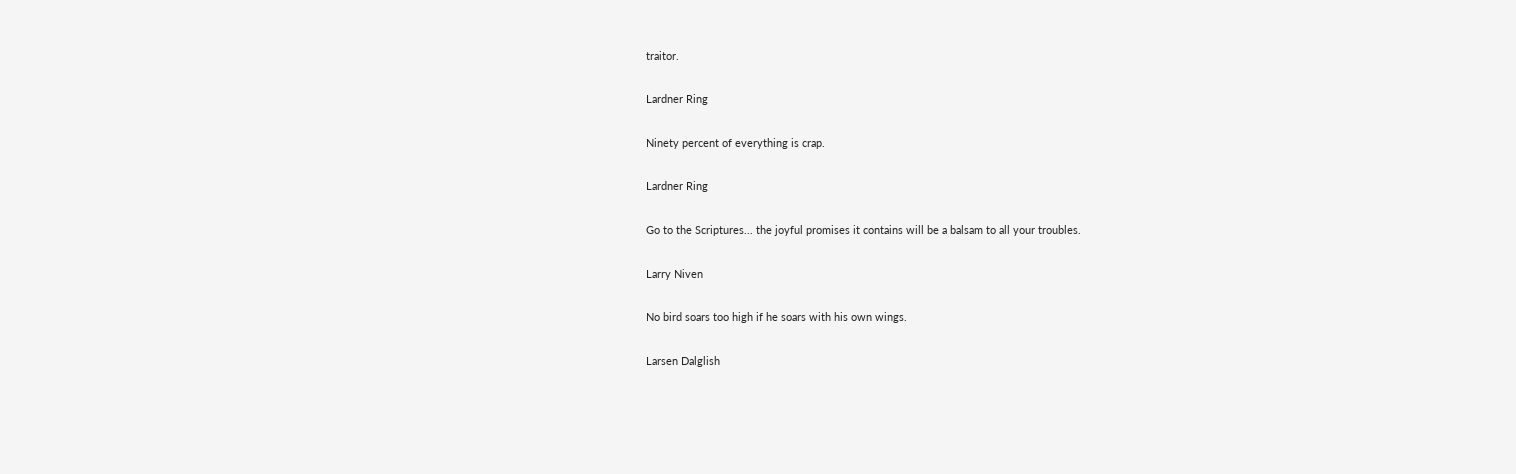traitor.

Lardner Ring

Ninety percent of everything is crap.

Lardner Ring

Go to the Scriptures... the joyful promises it contains will be a balsam to all your troubles.

Larry Niven

No bird soars too high if he soars with his own wings.

Larsen Dalglish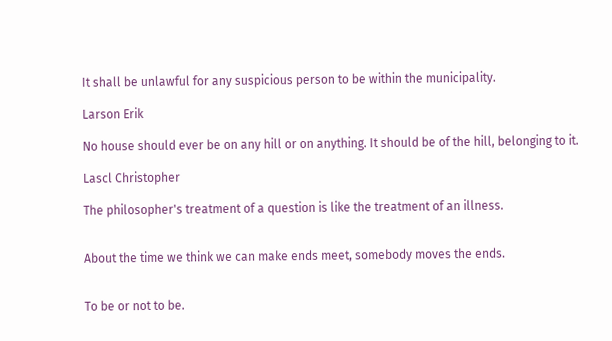It shall be unlawful for any suspicious person to be within the municipality.

Larson Erik

No house should ever be on any hill or on anything. It should be of the hill, belonging to it.

Lascl Christopher

The philosopher's treatment of a question is like the treatment of an illness.


About the time we think we can make ends meet, somebody moves the ends.


To be or not to be.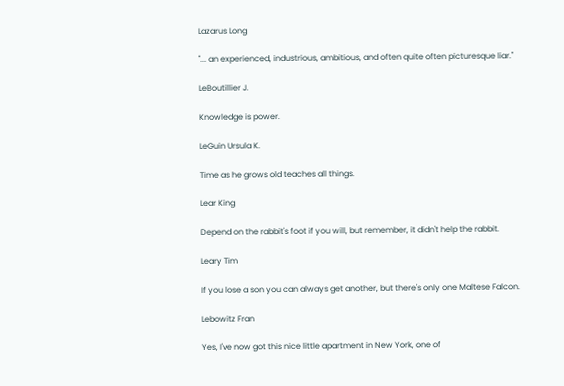Lazarus Long

"... an experienced, industrious, ambitious, and often quite often picturesque liar."

LeBoutillier J.

Knowledge is power.

LeGuin Ursula K.

Time as he grows old teaches all things.

Lear King

Depend on the rabbit's foot if you will, but remember, it didn't help the rabbit.

Leary Tim

If you lose a son you can always get another, but there's only one Maltese Falcon.

Lebowitz Fran

Yes, I've now got this nice little apartment in New York, one of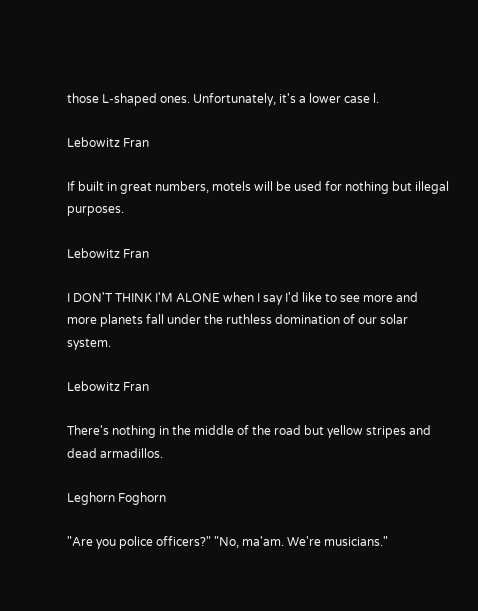those L-shaped ones. Unfortunately, it's a lower case l.

Lebowitz Fran

If built in great numbers, motels will be used for nothing but illegal purposes.

Lebowitz Fran

I DON'T THINK I'M ALONE when I say I'd like to see more and more planets fall under the ruthless domination of our solar system.

Lebowitz Fran

There's nothing in the middle of the road but yellow stripes and dead armadillos.

Leghorn Foghorn

"Are you police officers?" "No, ma'am. We're musicians."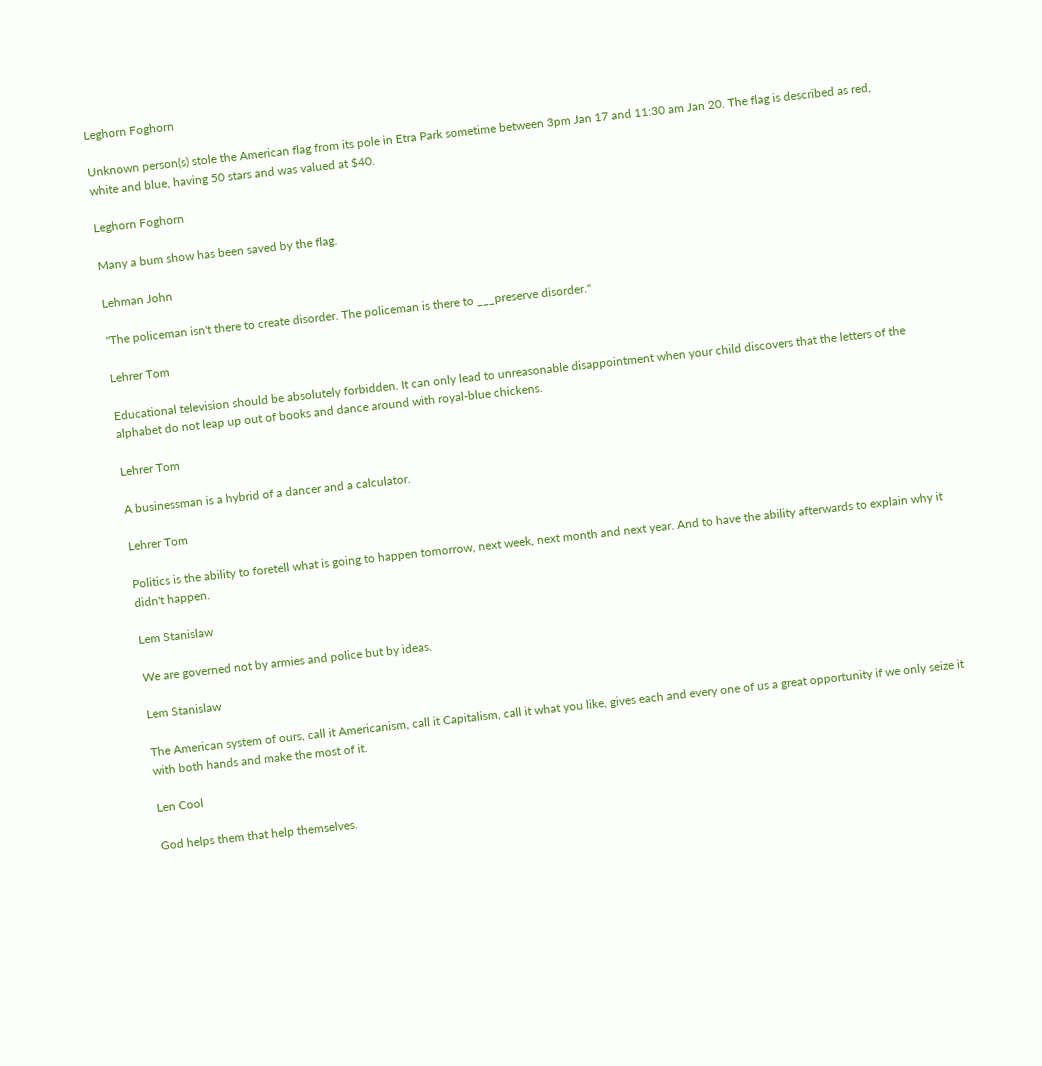Leghorn Foghorn

Unknown person(s) stole the American flag from its pole in Etra Park sometime between 3pm Jan 17 and 11:30 am Jan 20. The flag is described as red, white and blue, having 50 stars and was valued at $40.

Leghorn Foghorn

Many a bum show has been saved by the flag.

Lehman John

"The policeman isn't there to create disorder. The policeman is there to ___preserve disorder."

Lehrer Tom

Educational television should be absolutely forbidden. It can only lead to unreasonable disappointment when your child discovers that the letters of the alphabet do not leap up out of books and dance around with royal-blue chickens.

Lehrer Tom

A businessman is a hybrid of a dancer and a calculator.

Lehrer Tom

Politics is the ability to foretell what is going to happen tomorrow, next week, next month and next year. And to have the ability afterwards to explain why it didn't happen.

Lem Stanislaw

We are governed not by armies and police but by ideas.

Lem Stanislaw

The American system of ours, call it Americanism, call it Capitalism, call it what you like, gives each and every one of us a great opportunity if we only seize it with both hands and make the most of it.

Len Cool

God helps them that help themselves.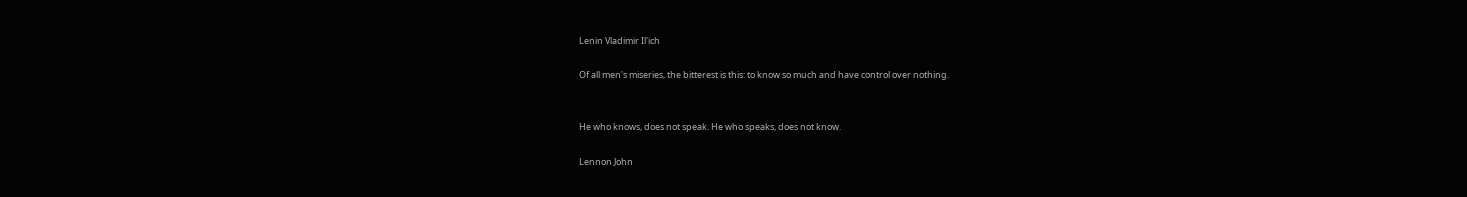Lenin Vladimir Il'ich

Of all men's miseries, the bitterest is this: to know so much and have control over nothing.


He who knows, does not speak. He who speaks, does not know.

Lennon John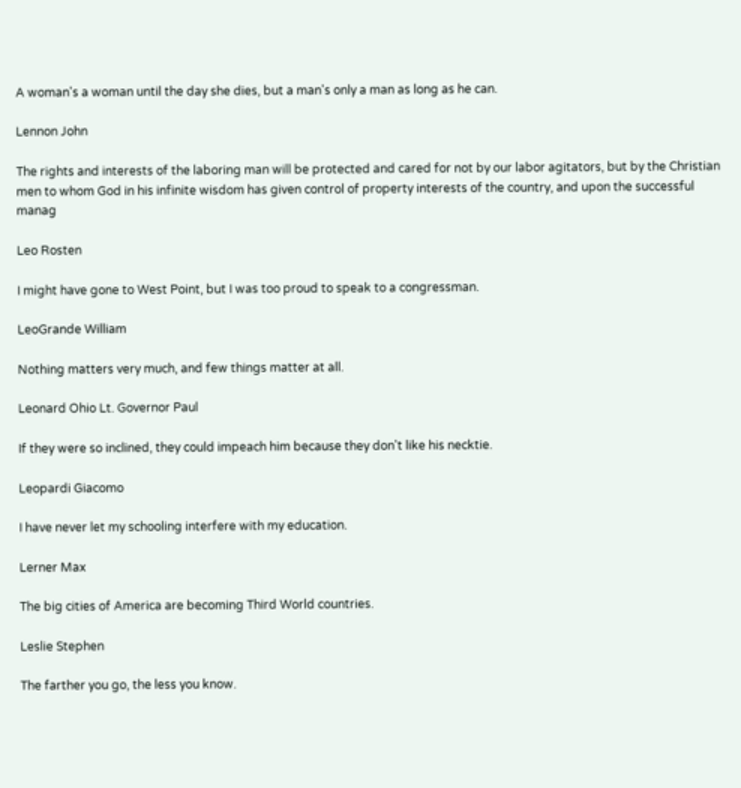A woman's a woman until the day she dies, but a man's only a man as long as he can.

Lennon John

The rights and interests of the laboring man will be protected and cared for not by our labor agitators, but by the Christian men to whom God in his infinite wisdom has given control of property interests of the country, and upon the successful manag

Leo Rosten

I might have gone to West Point, but I was too proud to speak to a congressman.

LeoGrande William

Nothing matters very much, and few things matter at all.

Leonard Ohio Lt. Governor Paul

If they were so inclined, they could impeach him because they don't like his necktie.

Leopardi Giacomo

I have never let my schooling interfere with my education.

Lerner Max

The big cities of America are becoming Third World countries.

Leslie Stephen

The farther you go, the less you know.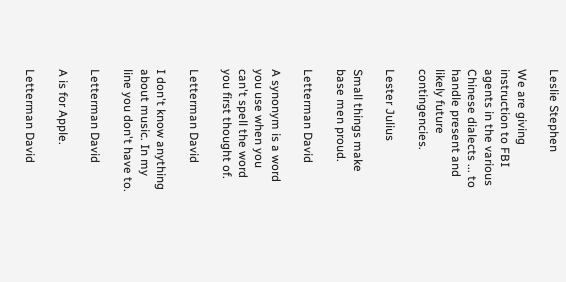Leslie Stephen

We are giving instruction to FBI agents in the various Chinese dialects ... to handle present and likely future contingencies.

Lester Julius

Small things make base men proud.

Letterman David

A synonym is a word you use when you can't spell the word you first thought of.

Letterman David

I don't know anything about music. In my line you don't have to.

Letterman David

A is for Apple.

Letterman David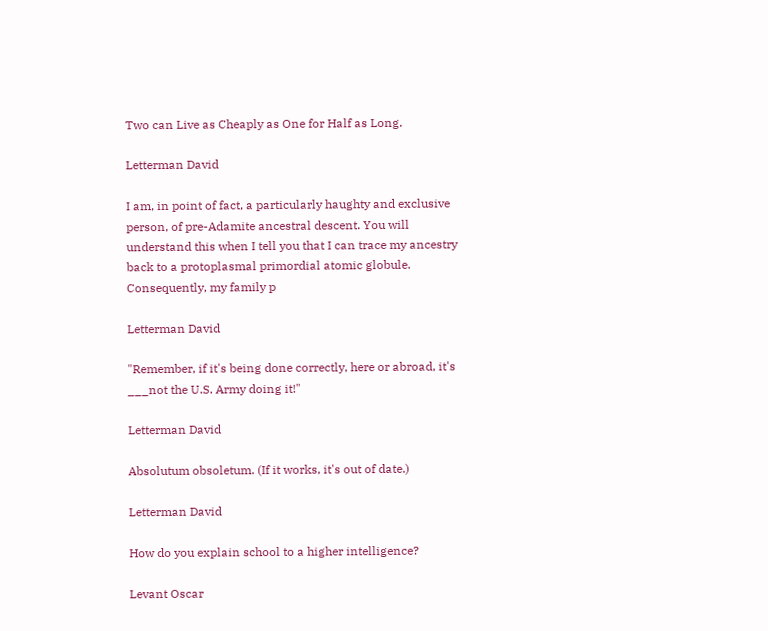Two can Live as Cheaply as One for Half as Long.

Letterman David

I am, in point of fact, a particularly haughty and exclusive person, of pre-Adamite ancestral descent. You will understand this when I tell you that I can trace my ancestry back to a protoplasmal primordial atomic globule. Consequently, my family p

Letterman David

"Remember, if it's being done correctly, here or abroad, it's ___not the U.S. Army doing it!"

Letterman David

Absolutum obsoletum. (If it works, it's out of date.)

Letterman David

How do you explain school to a higher intelligence?

Levant Oscar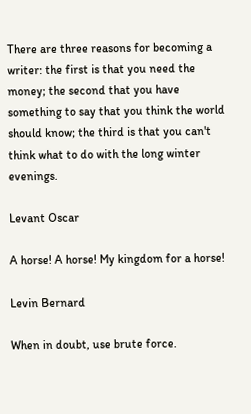There are three reasons for becoming a writer: the first is that you need the money; the second that you have something to say that you think the world should know; the third is that you can't think what to do with the long winter evenings.

Levant Oscar

A horse! A horse! My kingdom for a horse!

Levin Bernard

When in doubt, use brute force.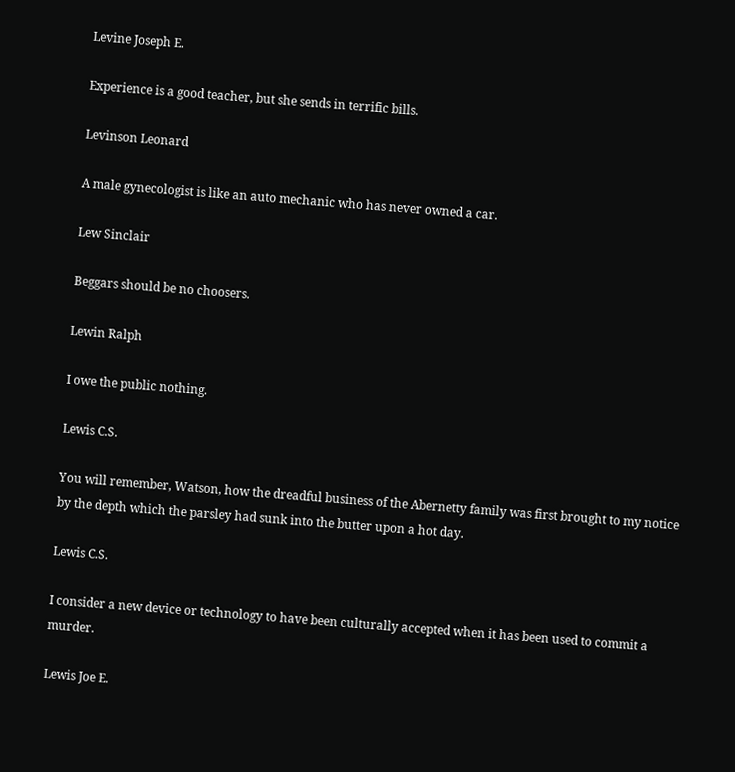Levine Joseph E.

Experience is a good teacher, but she sends in terrific bills.

Levinson Leonard

A male gynecologist is like an auto mechanic who has never owned a car.

Lew Sinclair

Beggars should be no choosers.

Lewin Ralph

I owe the public nothing.

Lewis C.S.

You will remember, Watson, how the dreadful business of the Abernetty family was first brought to my notice by the depth which the parsley had sunk into the butter upon a hot day.

Lewis C.S.

I consider a new device or technology to have been culturally accepted when it has been used to commit a murder.

Lewis Joe E.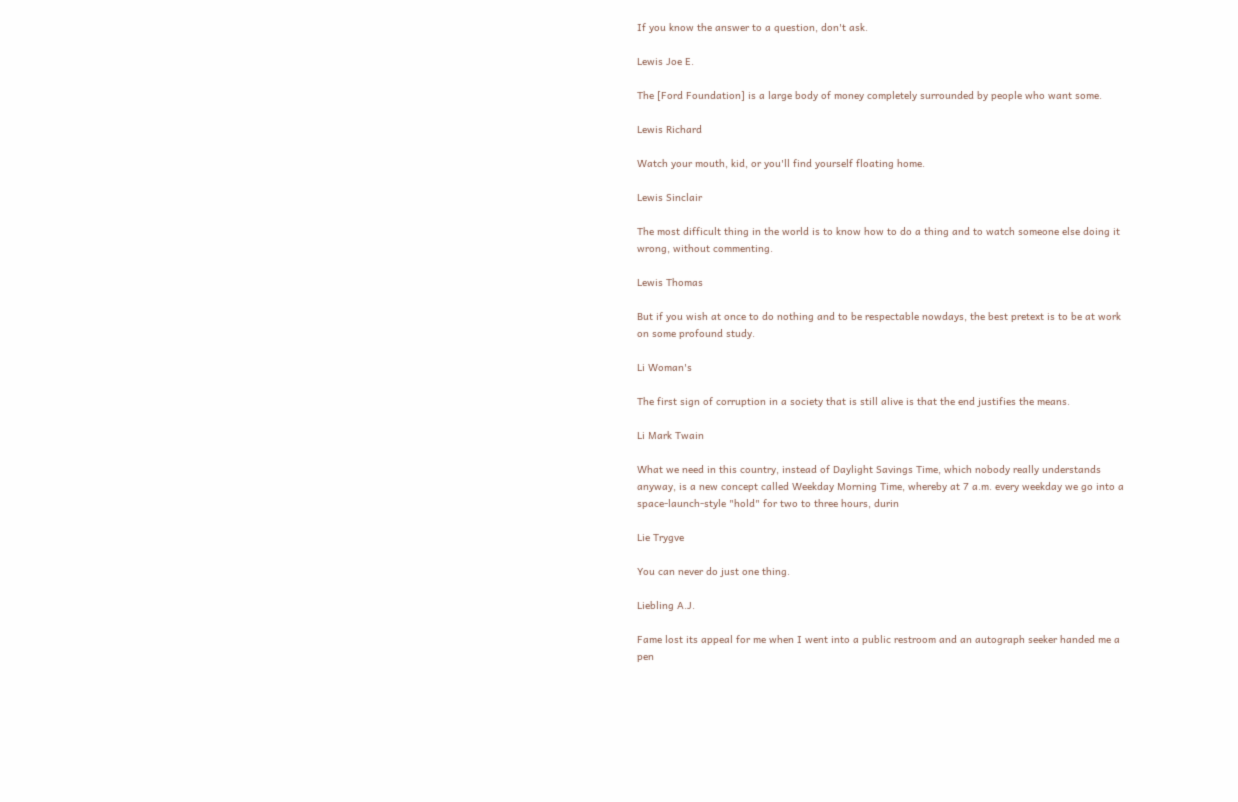If you know the answer to a question, don't ask.

Lewis Joe E.

The [Ford Foundation] is a large body of money completely surrounded by people who want some.

Lewis Richard

Watch your mouth, kid, or you'll find yourself floating home.

Lewis Sinclair

The most difficult thing in the world is to know how to do a thing and to watch someone else doing it wrong, without commenting.

Lewis Thomas

But if you wish at once to do nothing and to be respectable nowdays, the best pretext is to be at work on some profound study.

Li Woman's

The first sign of corruption in a society that is still alive is that the end justifies the means.

Li Mark Twain

What we need in this country, instead of Daylight Savings Time, which nobody really understands anyway, is a new concept called Weekday Morning Time, whereby at 7 a.m. every weekday we go into a space-launch-style "hold" for two to three hours, durin

Lie Trygve

You can never do just one thing.

Liebling A.J.

Fame lost its appeal for me when I went into a public restroom and an autograph seeker handed me a pen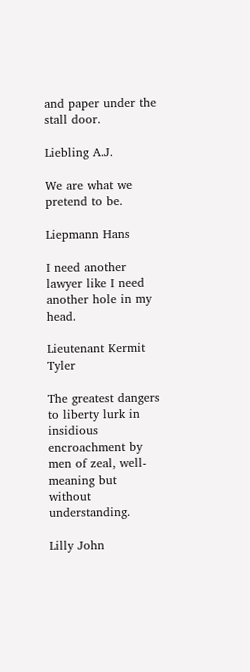and paper under the stall door.

Liebling A.J.

We are what we pretend to be.

Liepmann Hans

I need another lawyer like I need another hole in my head.

Lieutenant Kermit Tyler

The greatest dangers to liberty lurk in insidious encroachment by men of zeal, well-meaning but without understanding.

Lilly John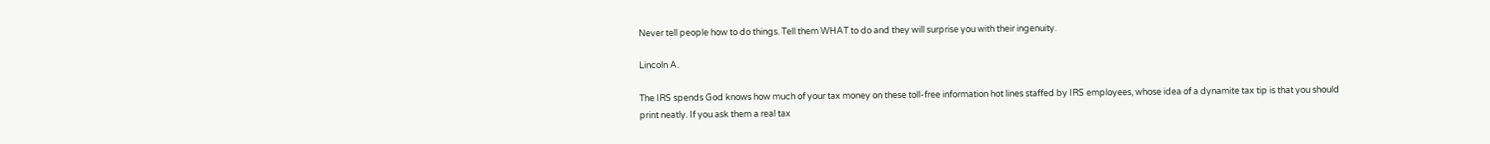Never tell people how to do things. Tell them WHAT to do and they will surprise you with their ingenuity.

Lincoln A.

The IRS spends God knows how much of your tax money on these toll-free information hot lines staffed by IRS employees, whose idea of a dynamite tax tip is that you should print neatly. If you ask them a real tax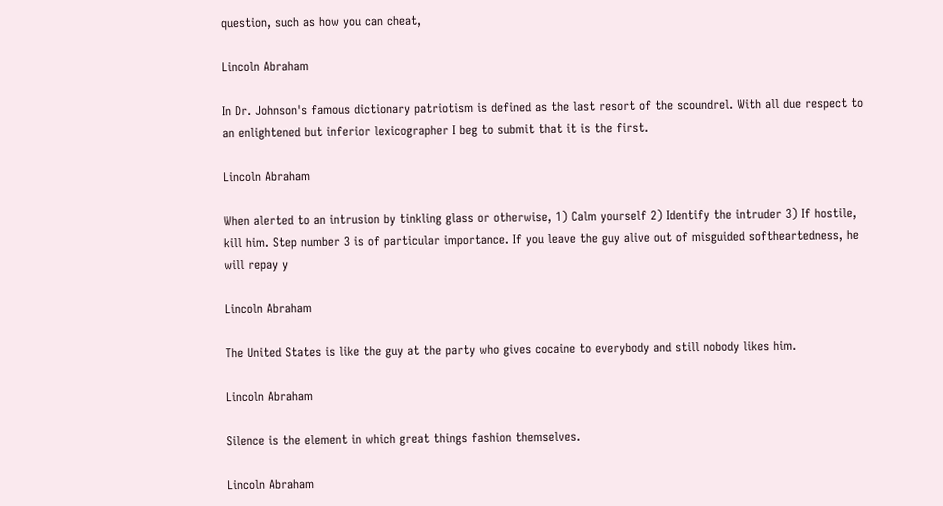question, such as how you can cheat,

Lincoln Abraham

In Dr. Johnson's famous dictionary patriotism is defined as the last resort of the scoundrel. With all due respect to an enlightened but inferior lexicographer I beg to submit that it is the first.

Lincoln Abraham

When alerted to an intrusion by tinkling glass or otherwise, 1) Calm yourself 2) Identify the intruder 3) If hostile, kill him. Step number 3 is of particular importance. If you leave the guy alive out of misguided softheartedness, he will repay y

Lincoln Abraham

The United States is like the guy at the party who gives cocaine to everybody and still nobody likes him.

Lincoln Abraham

Silence is the element in which great things fashion themselves.

Lincoln Abraham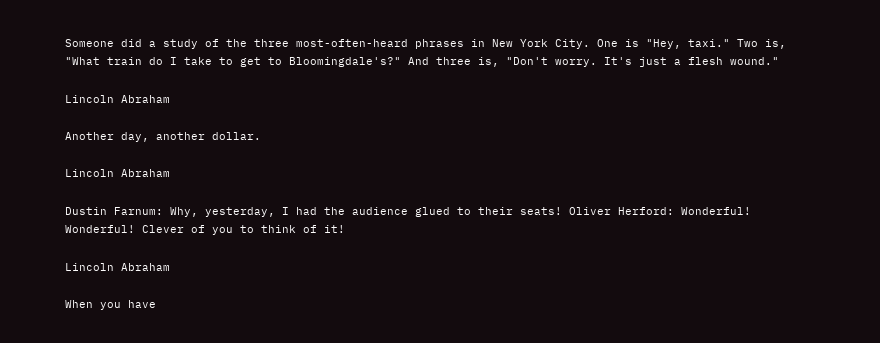Someone did a study of the three most-often-heard phrases in New York City. One is "Hey, taxi." Two is, "What train do I take to get to Bloomingdale's?" And three is, "Don't worry. It's just a flesh wound."

Lincoln Abraham

Another day, another dollar.

Lincoln Abraham

Dustin Farnum: Why, yesterday, I had the audience glued to their seats! Oliver Herford: Wonderful! Wonderful! Clever of you to think of it!

Lincoln Abraham

When you have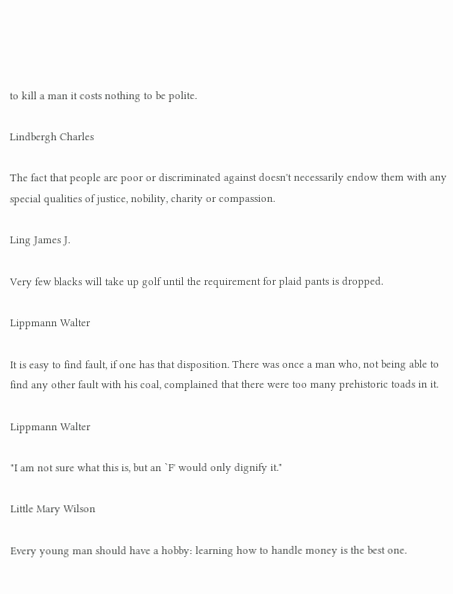to kill a man it costs nothing to be polite.

Lindbergh Charles

The fact that people are poor or discriminated against doesn't necessarily endow them with any special qualities of justice, nobility, charity or compassion.

Ling James J.

Very few blacks will take up golf until the requirement for plaid pants is dropped.

Lippmann Walter

It is easy to find fault, if one has that disposition. There was once a man who, not being able to find any other fault with his coal, complained that there were too many prehistoric toads in it.

Lippmann Walter

"I am not sure what this is, but an `F' would only dignify it."

Little Mary Wilson

Every young man should have a hobby: learning how to handle money is the best one.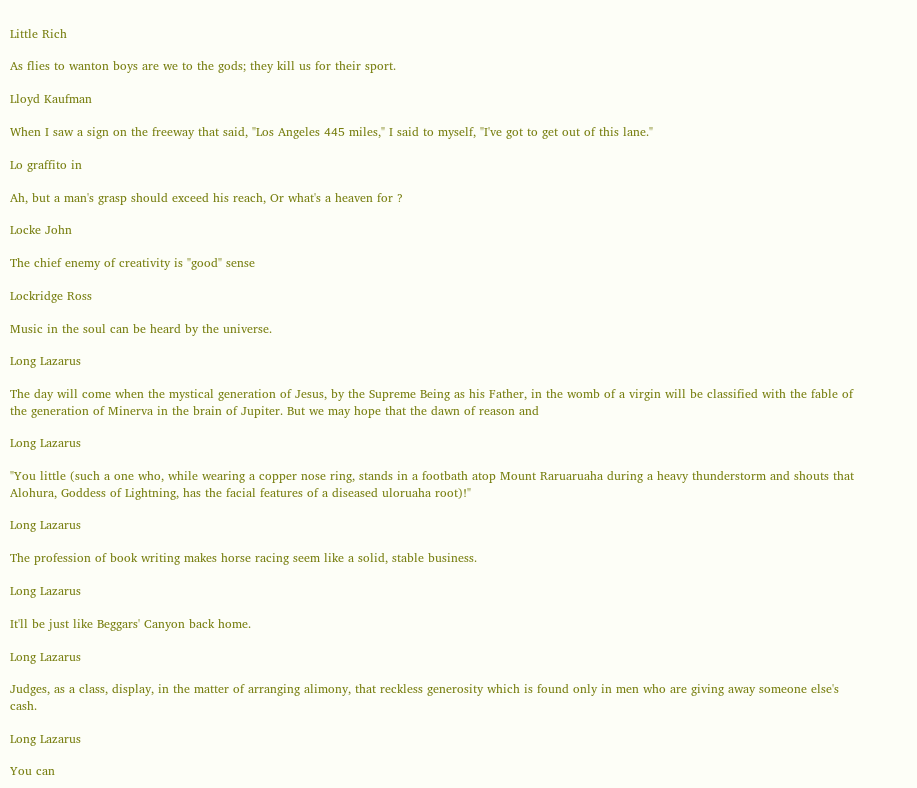Little Rich

As flies to wanton boys are we to the gods; they kill us for their sport.

Lloyd Kaufman

When I saw a sign on the freeway that said, "Los Angeles 445 miles," I said to myself, "I've got to get out of this lane."

Lo graffito in

Ah, but a man's grasp should exceed his reach, Or what's a heaven for ?

Locke John

The chief enemy of creativity is "good" sense

Lockridge Ross

Music in the soul can be heard by the universe.

Long Lazarus

The day will come when the mystical generation of Jesus, by the Supreme Being as his Father, in the womb of a virgin will be classified with the fable of the generation of Minerva in the brain of Jupiter. But we may hope that the dawn of reason and

Long Lazarus

"You little (such a one who, while wearing a copper nose ring, stands in a footbath atop Mount Raruaruaha during a heavy thunderstorm and shouts that Alohura, Goddess of Lightning, has the facial features of a diseased uloruaha root)!"

Long Lazarus

The profession of book writing makes horse racing seem like a solid, stable business.

Long Lazarus

It'll be just like Beggars' Canyon back home.

Long Lazarus

Judges, as a class, display, in the matter of arranging alimony, that reckless generosity which is found only in men who are giving away someone else's cash.

Long Lazarus

You can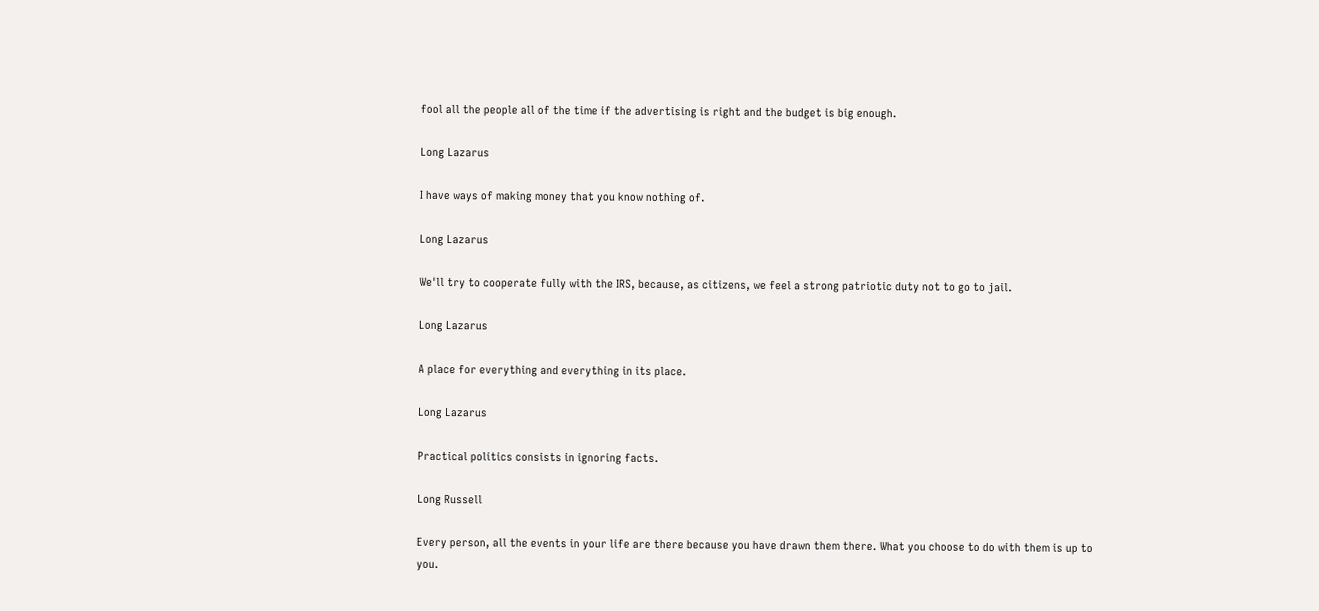fool all the people all of the time if the advertising is right and the budget is big enough.

Long Lazarus

I have ways of making money that you know nothing of.

Long Lazarus

We'll try to cooperate fully with the IRS, because, as citizens, we feel a strong patriotic duty not to go to jail.

Long Lazarus

A place for everything and everything in its place.

Long Lazarus

Practical politics consists in ignoring facts.

Long Russell

Every person, all the events in your life are there because you have drawn them there. What you choose to do with them is up to you.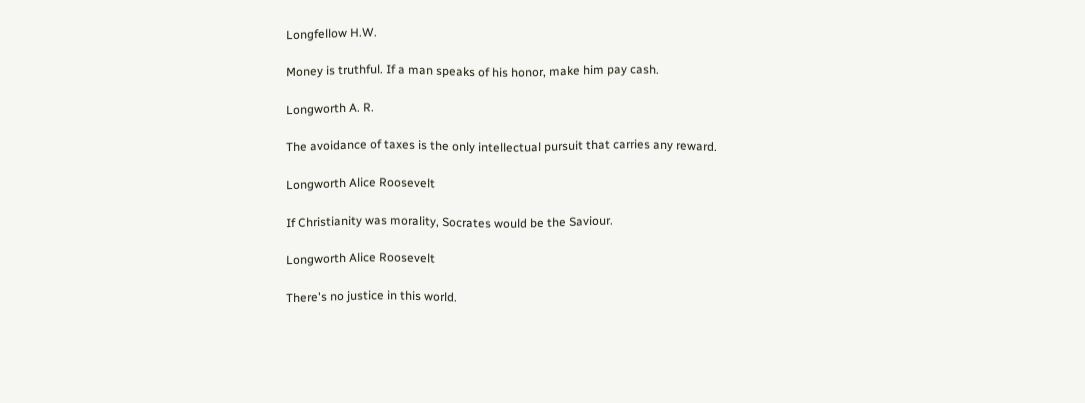Longfellow H.W.

Money is truthful. If a man speaks of his honor, make him pay cash.

Longworth A. R.

The avoidance of taxes is the only intellectual pursuit that carries any reward.

Longworth Alice Roosevelt

If Christianity was morality, Socrates would be the Saviour.

Longworth Alice Roosevelt

There's no justice in this world.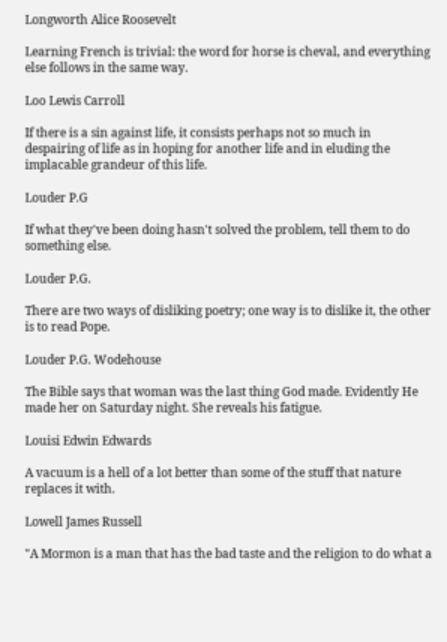Longworth Alice Roosevelt

Learning French is trivial: the word for horse is cheval, and everything else follows in the same way.

Loo Lewis Carroll

If there is a sin against life, it consists perhaps not so much in despairing of life as in hoping for another life and in eluding the implacable grandeur of this life.

Louder P.G

If what they've been doing hasn't solved the problem, tell them to do something else.

Louder P.G.

There are two ways of disliking poetry; one way is to dislike it, the other is to read Pope.

Louder P.G. Wodehouse

The Bible says that woman was the last thing God made. Evidently He made her on Saturday night. She reveals his fatigue.

Louisi Edwin Edwards

A vacuum is a hell of a lot better than some of the stuff that nature replaces it with.

Lowell James Russell

"A Mormon is a man that has the bad taste and the religion to do what a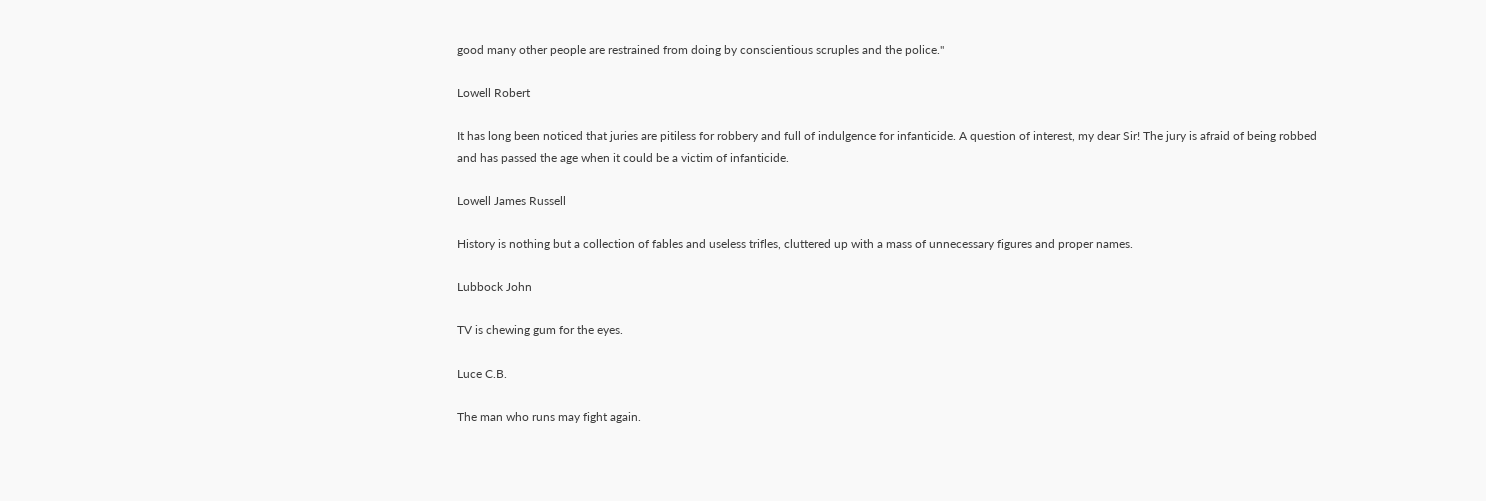good many other people are restrained from doing by conscientious scruples and the police."

Lowell Robert

It has long been noticed that juries are pitiless for robbery and full of indulgence for infanticide. A question of interest, my dear Sir! The jury is afraid of being robbed and has passed the age when it could be a victim of infanticide.

Lowell James Russell

History is nothing but a collection of fables and useless trifles, cluttered up with a mass of unnecessary figures and proper names.

Lubbock John

TV is chewing gum for the eyes.

Luce C.B.

The man who runs may fight again.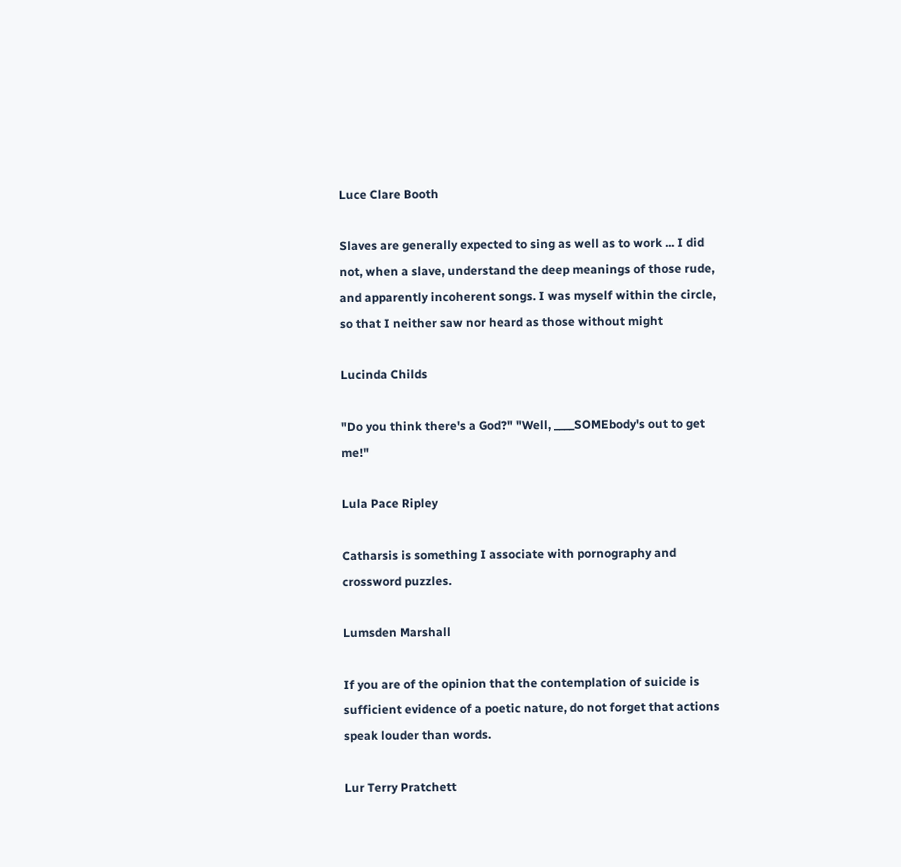Luce Clare Booth

Slaves are generally expected to sing as well as to work ... I did not, when a slave, understand the deep meanings of those rude, and apparently incoherent songs. I was myself within the circle, so that I neither saw nor heard as those without might

Lucinda Childs

"Do you think there's a God?" "Well, ____SOMEbody's out to get me!"

Lula Pace Ripley

Catharsis is something I associate with pornography and crossword puzzles.

Lumsden Marshall

If you are of the opinion that the contemplation of suicide is sufficient evidence of a poetic nature, do not forget that actions speak louder than words.

Lur Terry Pratchett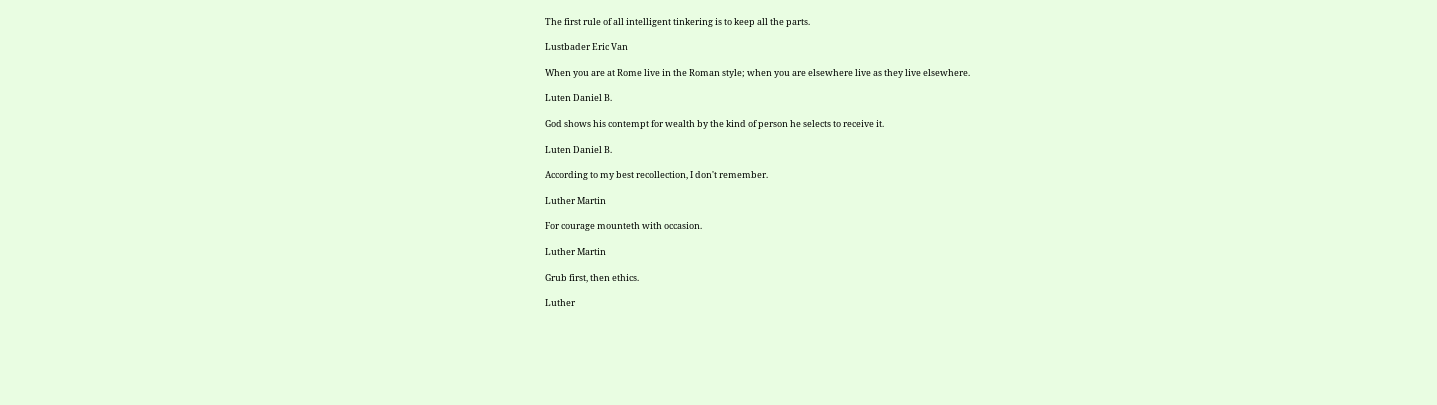The first rule of all intelligent tinkering is to keep all the parts.

Lustbader Eric Van

When you are at Rome live in the Roman style; when you are elsewhere live as they live elsewhere.

Luten Daniel B.

God shows his contempt for wealth by the kind of person he selects to receive it.

Luten Daniel B.

According to my best recollection, I don't remember.

Luther Martin

For courage mounteth with occasion.

Luther Martin

Grub first, then ethics.

Luther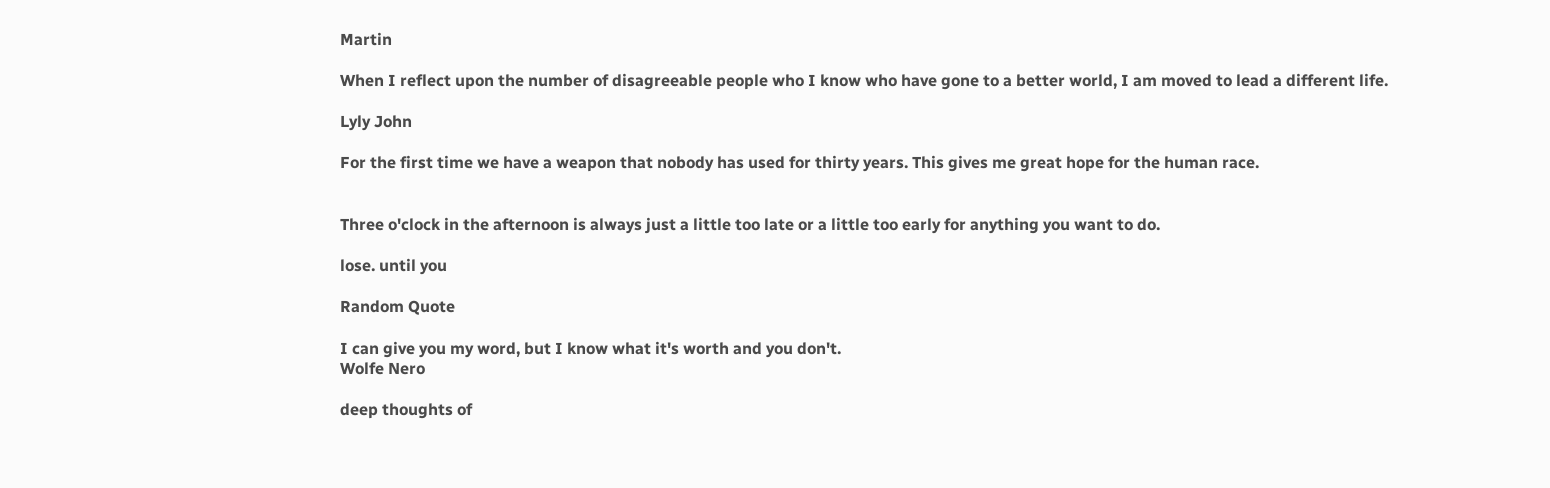Martin

When I reflect upon the number of disagreeable people who I know who have gone to a better world, I am moved to lead a different life.

Lyly John

For the first time we have a weapon that nobody has used for thirty years. This gives me great hope for the human race.


Three o'clock in the afternoon is always just a little too late or a little too early for anything you want to do.

lose. until you

Random Quote

I can give you my word, but I know what it's worth and you don't.
Wolfe Nero

deep thoughts of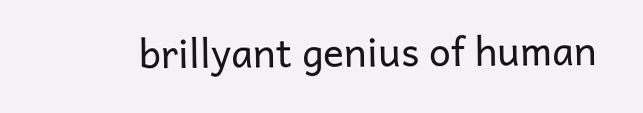brillyant genius of human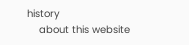history
    about this website